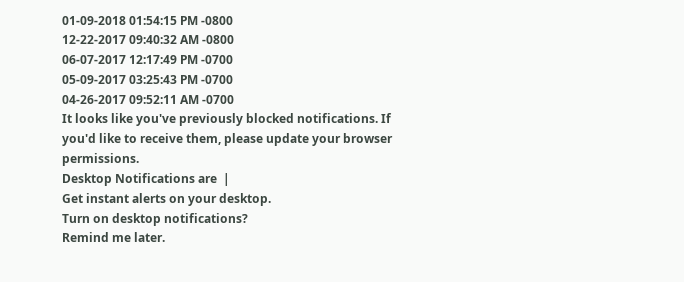01-09-2018 01:54:15 PM -0800
12-22-2017 09:40:32 AM -0800
06-07-2017 12:17:49 PM -0700
05-09-2017 03:25:43 PM -0700
04-26-2017 09:52:11 AM -0700
It looks like you've previously blocked notifications. If you'd like to receive them, please update your browser permissions.
Desktop Notifications are  |
Get instant alerts on your desktop.
Turn on desktop notifications?
Remind me later.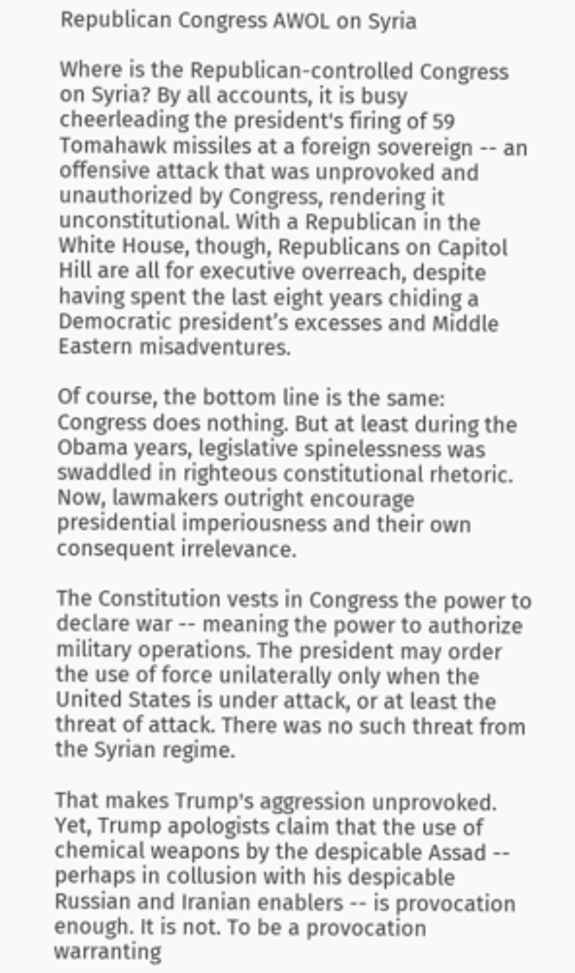Republican Congress AWOL on Syria

Where is the Republican-controlled Congress on Syria? By all accounts, it is busy cheerleading the president's firing of 59 Tomahawk missiles at a foreign sovereign -- an offensive attack that was unprovoked and unauthorized by Congress, rendering it unconstitutional. With a Republican in the White House, though, Republicans on Capitol Hill are all for executive overreach, despite having spent the last eight years chiding a Democratic president’s excesses and Middle Eastern misadventures.

Of course, the bottom line is the same: Congress does nothing. But at least during the Obama years, legislative spinelessness was swaddled in righteous constitutional rhetoric. Now, lawmakers outright encourage presidential imperiousness and their own consequent irrelevance.

The Constitution vests in Congress the power to declare war -- meaning the power to authorize military operations. The president may order the use of force unilaterally only when the United States is under attack, or at least the threat of attack. There was no such threat from the Syrian regime.

That makes Trump's aggression unprovoked. Yet, Trump apologists claim that the use of chemical weapons by the despicable Assad -- perhaps in collusion with his despicable Russian and Iranian enablers -- is provocation enough. It is not. To be a provocation warranting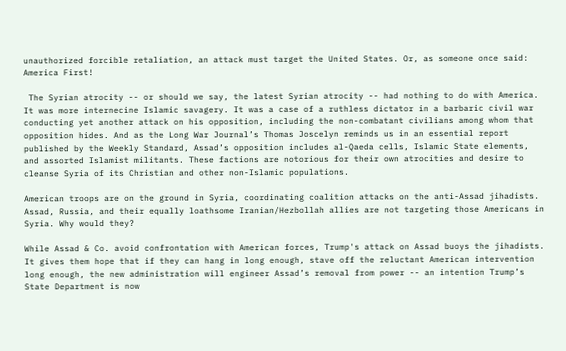unauthorized forcible retaliation, an attack must target the United States. Or, as someone once said: America First!

 The Syrian atrocity -- or should we say, the latest Syrian atrocity -- had nothing to do with America. It was more internecine Islamic savagery. It was a case of a ruthless dictator in a barbaric civil war conducting yet another attack on his opposition, including the non-combatant civilians among whom that opposition hides. And as the Long War Journal’s Thomas Joscelyn reminds us in an essential report published by the Weekly Standard, Assad’s opposition includes al-Qaeda cells, Islamic State elements, and assorted Islamist militants. These factions are notorious for their own atrocities and desire to cleanse Syria of its Christian and other non-Islamic populations.

American troops are on the ground in Syria, coordinating coalition attacks on the anti-Assad jihadists. Assad, Russia, and their equally loathsome Iranian/Hezbollah allies are not targeting those Americans in Syria. Why would they?

While Assad & Co. avoid confrontation with American forces, Trump's attack on Assad buoys the jihadists. It gives them hope that if they can hang in long enough, stave off the reluctant American intervention long enough, the new administration will engineer Assad’s removal from power -- an intention Trump’s State Department is now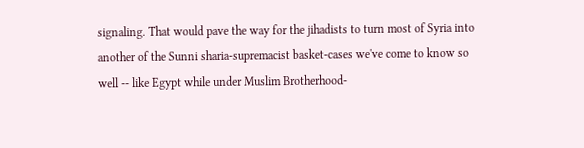signaling. That would pave the way for the jihadists to turn most of Syria into another of the Sunni sharia-supremacist basket-cases we've come to know so well -- like Egypt while under Muslim Brotherhood-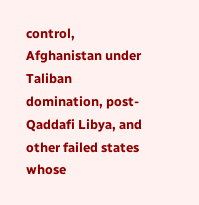control, Afghanistan under Taliban domination, post-Qaddafi Libya, and other failed states whose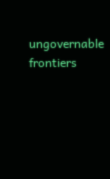ungovernable frontiers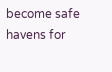become safe havens for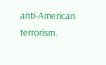anti-American terrorism.